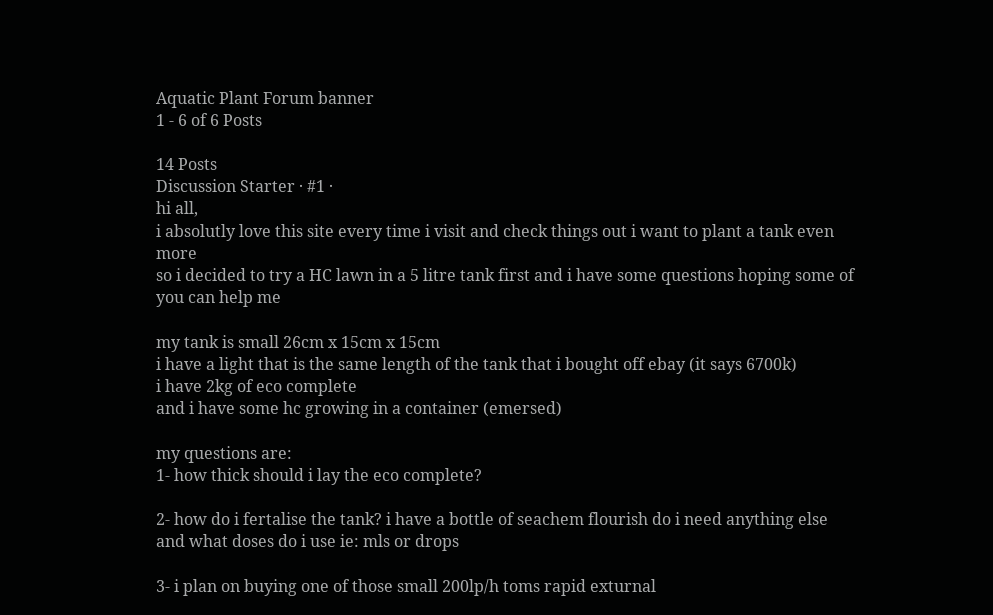Aquatic Plant Forum banner
1 - 6 of 6 Posts

14 Posts
Discussion Starter · #1 ·
hi all,
i absolutly love this site every time i visit and check things out i want to plant a tank even more
so i decided to try a HC lawn in a 5 litre tank first and i have some questions hoping some of you can help me

my tank is small 26cm x 15cm x 15cm
i have a light that is the same length of the tank that i bought off ebay (it says 6700k)
i have 2kg of eco complete
and i have some hc growing in a container (emersed)

my questions are:
1- how thick should i lay the eco complete?

2- how do i fertalise the tank? i have a bottle of seachem flourish do i need anything else
and what doses do i use ie: mls or drops

3- i plan on buying one of those small 200lp/h toms rapid exturnal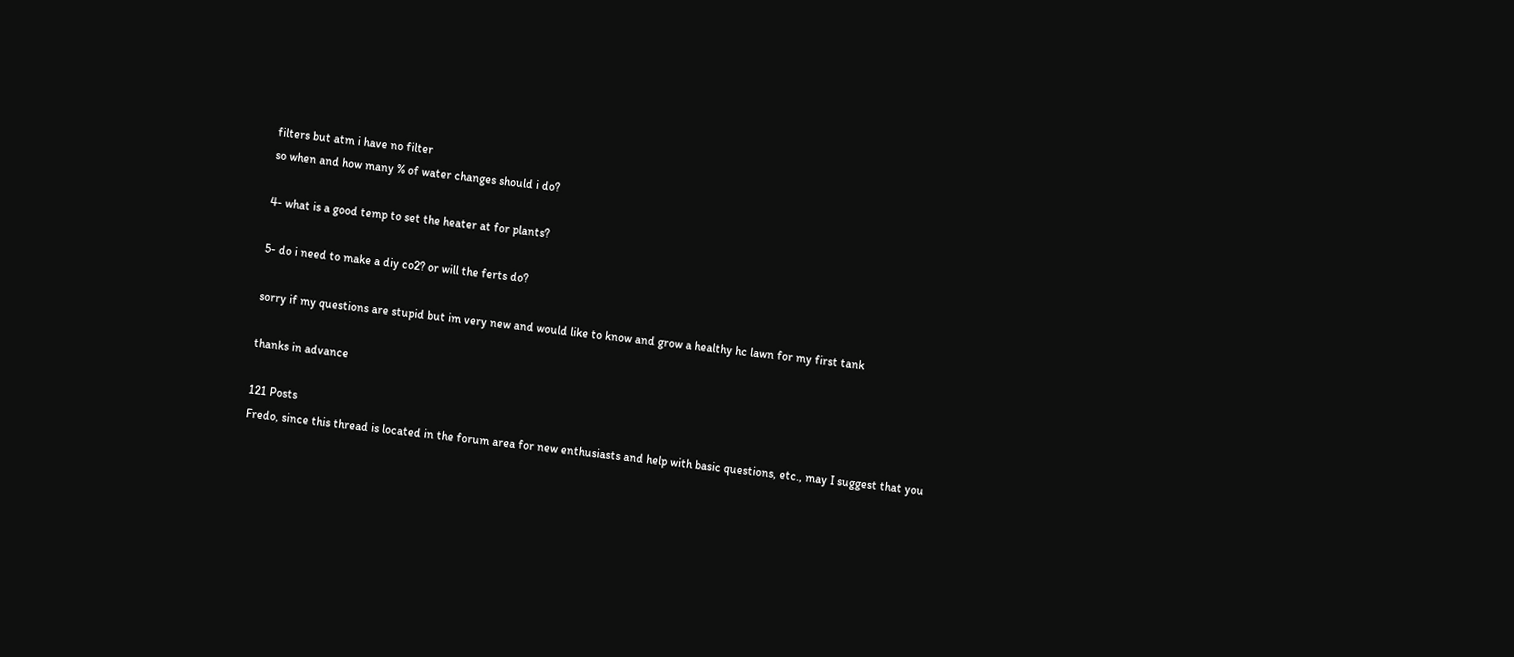filters but atm i have no filter
so when and how many % of water changes should i do?

4- what is a good temp to set the heater at for plants?

5- do i need to make a diy co2? or will the ferts do?

sorry if my questions are stupid but im very new and would like to know and grow a healthy hc lawn for my first tank

thanks in advance

121 Posts
Fredo, since this thread is located in the forum area for new enthusiasts and help with basic questions, etc., may I suggest that you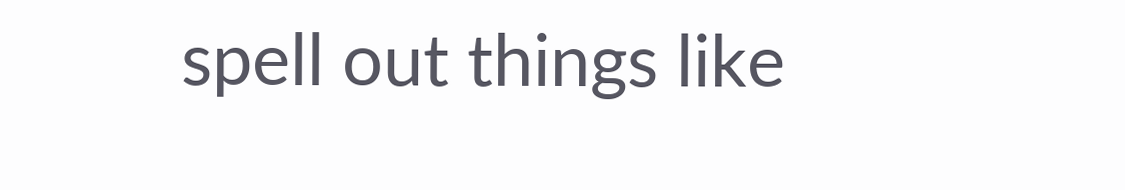spell out things like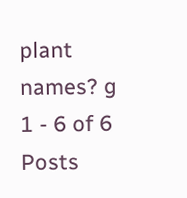plant names? g
1 - 6 of 6 Posts